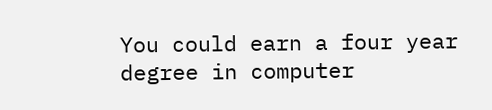You could earn a four year degree in computer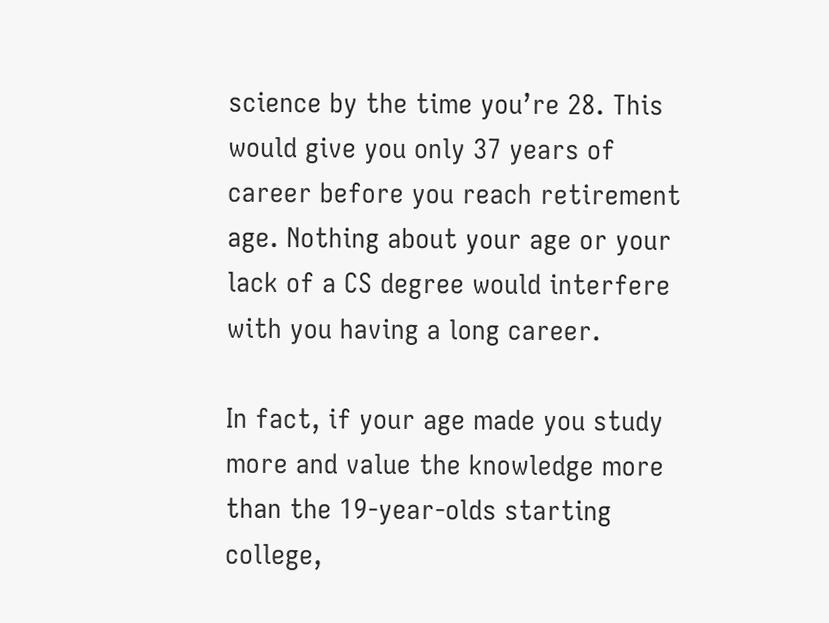science by the time you’re 28. This would give you only 37 years of career before you reach retirement age. Nothing about your age or your lack of a CS degree would interfere with you having a long career.

In fact, if your age made you study more and value the knowledge more than the 19-year-olds starting college,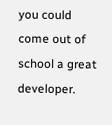you could come out of school a great developer.